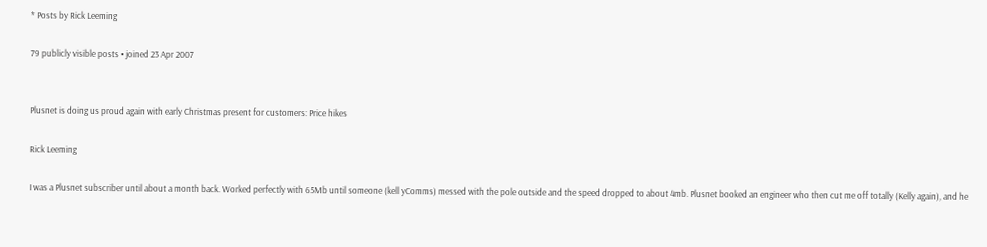* Posts by Rick Leeming

79 publicly visible posts • joined 23 Apr 2007


Plusnet is doing us proud again with early Christmas present for customers: Price hikes

Rick Leeming

I was a Plusnet subscriber until about a month back. Worked perfectly with 65Mb until someone (kell yComms) messed with the pole outside and the speed dropped to about 4mb. Plusnet booked an engineer who then cut me off totally (Kelly again), and he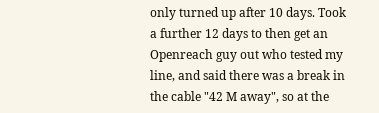only turned up after 10 days. Took a further 12 days to then get an Openreach guy out who tested my line, and said there was a break in the cable "42 M away", so at the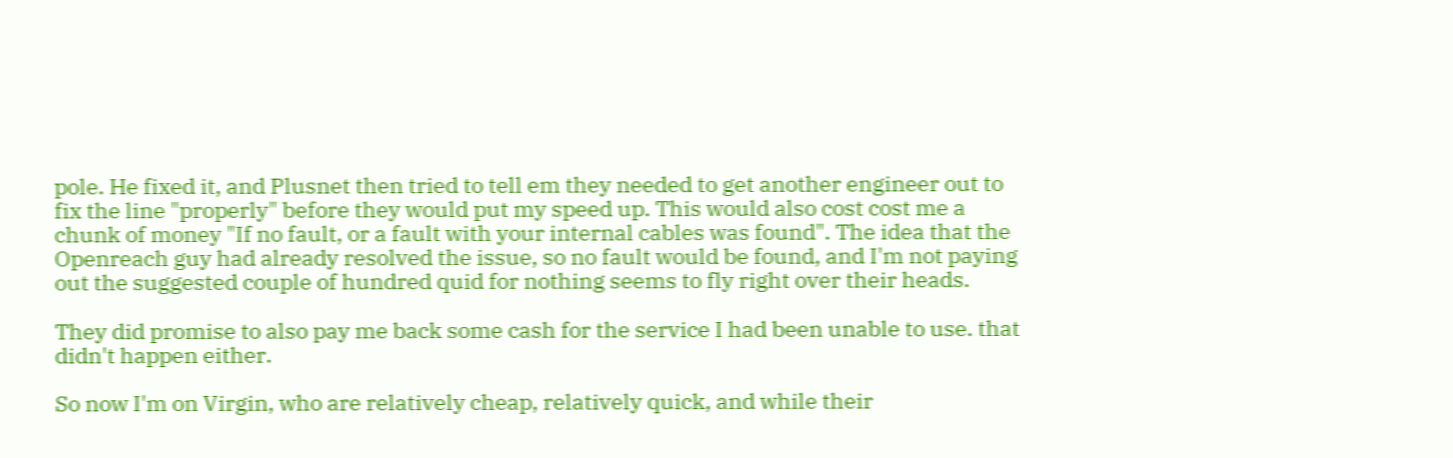pole. He fixed it, and Plusnet then tried to tell em they needed to get another engineer out to fix the line "properly" before they would put my speed up. This would also cost cost me a chunk of money "If no fault, or a fault with your internal cables was found". The idea that the Openreach guy had already resolved the issue, so no fault would be found, and I'm not paying out the suggested couple of hundred quid for nothing seems to fly right over their heads.

They did promise to also pay me back some cash for the service I had been unable to use. that didn't happen either.

So now I'm on Virgin, who are relatively cheap, relatively quick, and while their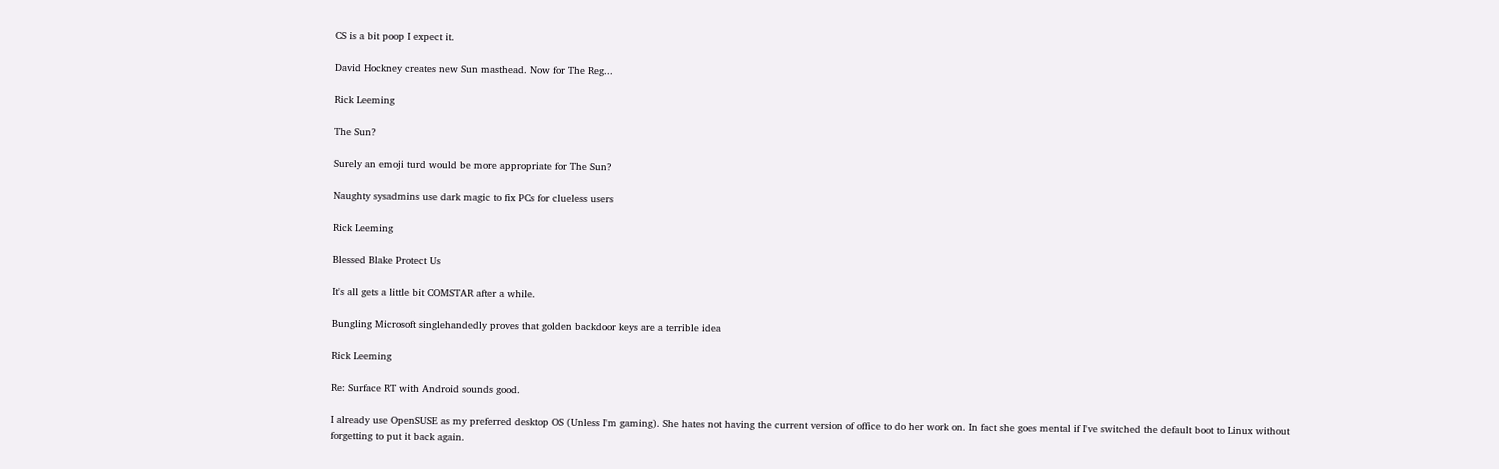CS is a bit poop I expect it.

David Hockney creates new Sun masthead. Now for The Reg...

Rick Leeming

The Sun?

Surely an emoji turd would be more appropriate for The Sun?

Naughty sysadmins use dark magic to fix PCs for clueless users

Rick Leeming

Blessed Blake Protect Us

It's all gets a little bit COMSTAR after a while.

Bungling Microsoft singlehandedly proves that golden backdoor keys are a terrible idea

Rick Leeming

Re: Surface RT with Android sounds good.

I already use OpenSUSE as my preferred desktop OS (Unless I'm gaming). She hates not having the current version of office to do her work on. In fact she goes mental if I've switched the default boot to Linux without forgetting to put it back again.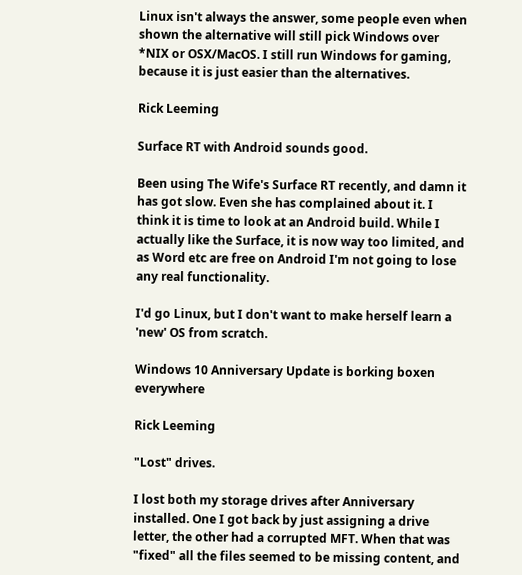Linux isn't always the answer, some people even when shown the alternative will still pick Windows over *NIX or OSX/MacOS. I still run Windows for gaming, because it is just easier than the alternatives.

Rick Leeming

Surface RT with Android sounds good.

Been using The Wife's Surface RT recently, and damn it has got slow. Even she has complained about it. I think it is time to look at an Android build. While I actually like the Surface, it is now way too limited, and as Word etc are free on Android I'm not going to lose any real functionality.

I'd go Linux, but I don't want to make herself learn a 'new' OS from scratch.

Windows 10 Anniversary Update is borking boxen everywhere

Rick Leeming

"Lost" drives.

I lost both my storage drives after Anniversary installed. One I got back by just assigning a drive letter, the other had a corrupted MFT. When that was "fixed" all the files seemed to be missing content, and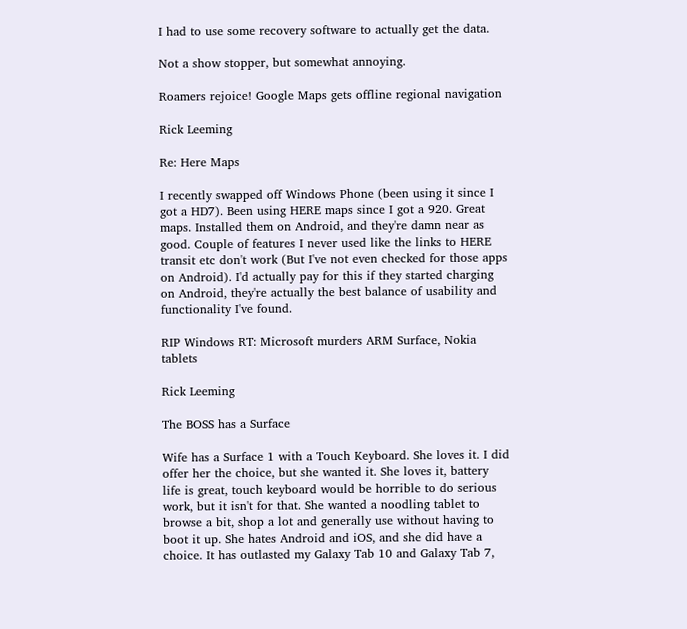I had to use some recovery software to actually get the data.

Not a show stopper, but somewhat annoying.

Roamers rejoice! Google Maps gets offline regional navigation

Rick Leeming

Re: Here Maps

I recently swapped off Windows Phone (been using it since I got a HD7). Been using HERE maps since I got a 920. Great maps. Installed them on Android, and they're damn near as good. Couple of features I never used like the links to HERE transit etc don't work (But I've not even checked for those apps on Android). I'd actually pay for this if they started charging on Android, they're actually the best balance of usability and functionality I've found.

RIP Windows RT: Microsoft murders ARM Surface, Nokia tablets

Rick Leeming

The BOSS has a Surface

Wife has a Surface 1 with a Touch Keyboard. She loves it. I did offer her the choice, but she wanted it. She loves it, battery life is great, touch keyboard would be horrible to do serious work, but it isn't for that. She wanted a noodling tablet to browse a bit, shop a lot and generally use without having to boot it up. She hates Android and iOS, and she did have a choice. It has outlasted my Galaxy Tab 10 and Galaxy Tab 7,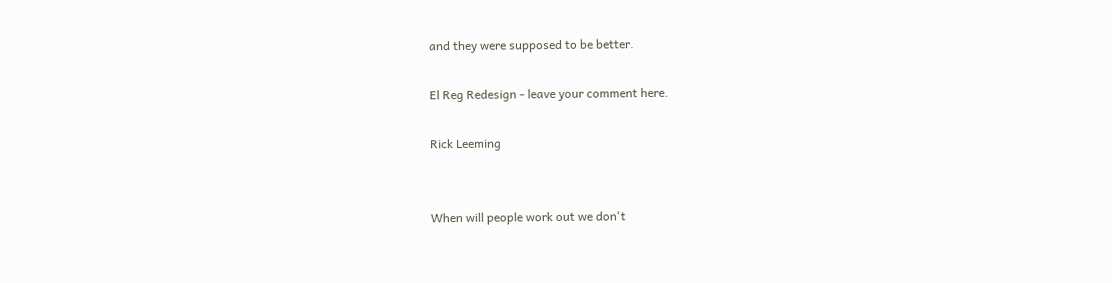and they were supposed to be better.

El Reg Redesign - leave your comment here.

Rick Leeming


When will people work out we don't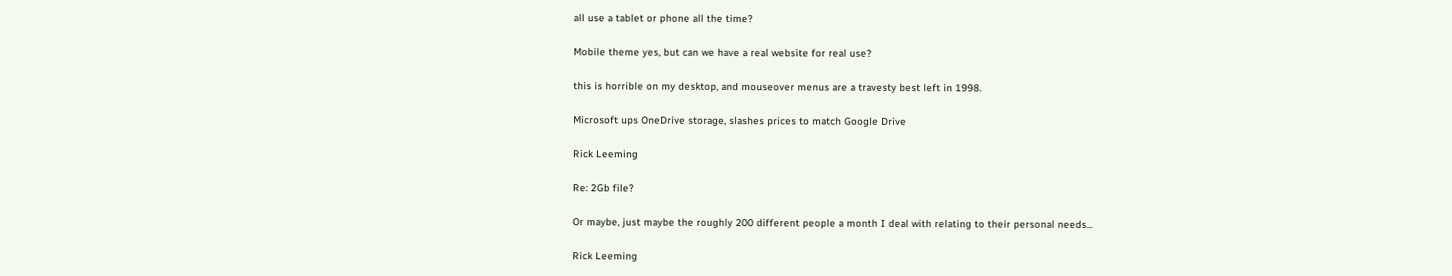all use a tablet or phone all the time?

Mobile theme yes, but can we have a real website for real use?

this is horrible on my desktop, and mouseover menus are a travesty best left in 1998.

Microsoft ups OneDrive storage, slashes prices to match Google Drive

Rick Leeming

Re: 2Gb file?

Or maybe, just maybe the roughly 200 different people a month I deal with relating to their personal needs...

Rick Leeming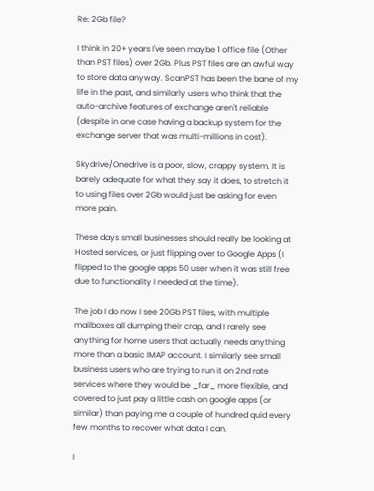Re: 2Gb file?

I think in 20+ years I've seen maybe 1 office file (Other than PST files) over 2Gb. Plus PST files are an awful way to store data anyway. ScanPST has been the bane of my life in the past, and similarly users who think that the auto-archive features of exchange aren't reliable (despite in one case having a backup system for the exchange server that was multi-millions in cost).

Skydrive/Onedrive is a poor, slow, crappy system. It is barely adequate for what they say it does, to stretch it to using files over 2Gb would just be asking for even more pain.

These days small businesses should really be looking at Hosted services, or just flipping over to Google Apps (I flipped to the google apps 50 user when it was still free due to functionality I needed at the time).

The job I do now I see 20Gb PST files, with multiple mailboxes all dumping their crap, and I rarely see anything for home users that actually needs anything more than a basic IMAP account. I similarly see small business users who are trying to run it on 2nd rate services where they would be _far_ more flexible, and covered to just pay a little cash on google apps (or similar) than paying me a couple of hundred quid every few months to recover what data I can.

I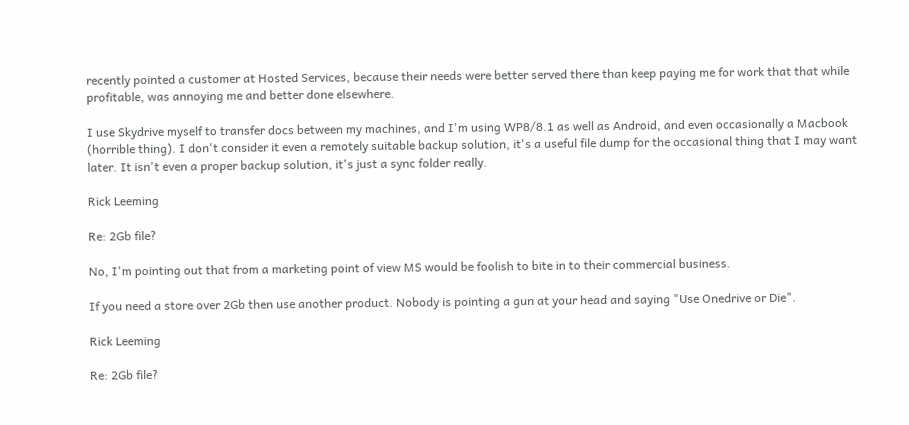recently pointed a customer at Hosted Services, because their needs were better served there than keep paying me for work that that while profitable, was annoying me and better done elsewhere.

I use Skydrive myself to transfer docs between my machines, and I'm using WP8/8.1 as well as Android, and even occasionally a Macbook (horrible thing). I don't consider it even a remotely suitable backup solution, it's a useful file dump for the occasional thing that I may want later. It isn't even a proper backup solution, it's just a sync folder really.

Rick Leeming

Re: 2Gb file?

No, I'm pointing out that from a marketing point of view MS would be foolish to bite in to their commercial business.

If you need a store over 2Gb then use another product. Nobody is pointing a gun at your head and saying "Use Onedrive or Die".

Rick Leeming

Re: 2Gb file?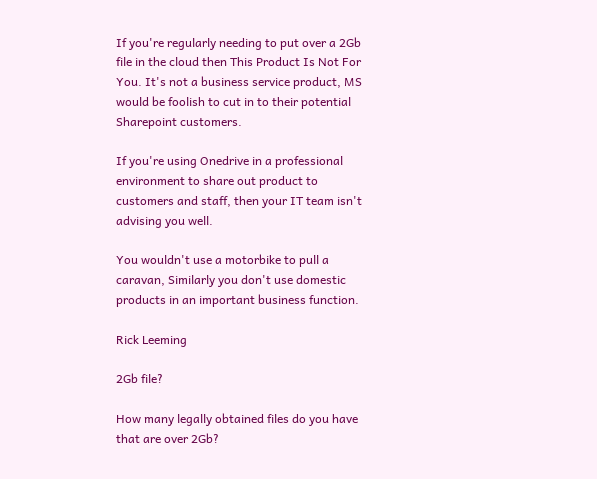If you're regularly needing to put over a 2Gb file in the cloud then This Product Is Not For You. It's not a business service product, MS would be foolish to cut in to their potential Sharepoint customers.

If you're using Onedrive in a professional environment to share out product to customers and staff, then your IT team isn't advising you well.

You wouldn't use a motorbike to pull a caravan, Similarly you don't use domestic products in an important business function.

Rick Leeming

2Gb file?

How many legally obtained files do you have that are over 2Gb?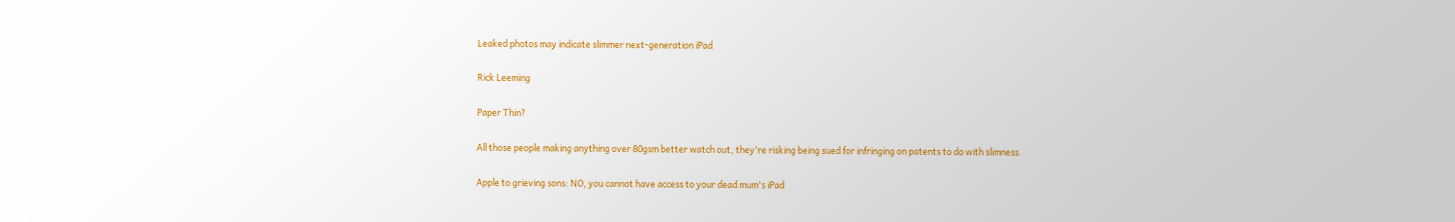Leaked photos may indicate slimmer next-generation iPad

Rick Leeming

Paper Thin?

All those people making anything over 80gsm better watch out, they're risking being sued for infringing on patents to do with slimness.

Apple to grieving sons: NO, you cannot have access to your dead mum's iPad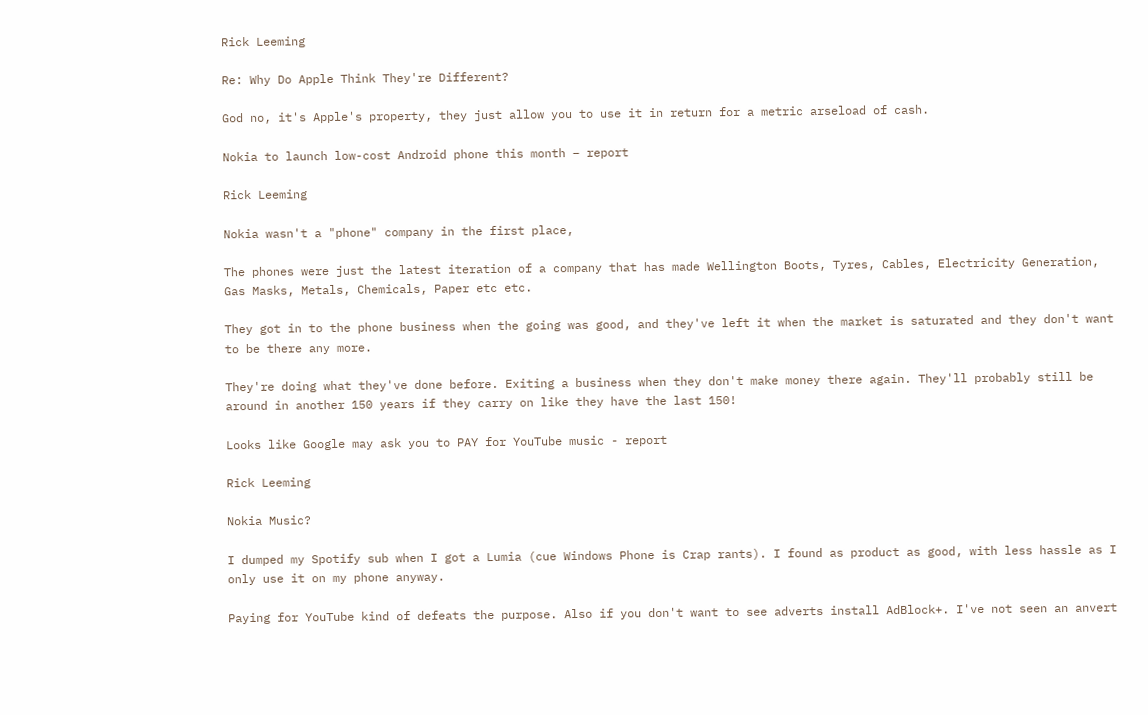Rick Leeming

Re: Why Do Apple Think They're Different?

God no, it's Apple's property, they just allow you to use it in return for a metric arseload of cash.

Nokia to launch low-cost Android phone this month – report

Rick Leeming

Nokia wasn't a "phone" company in the first place,

The phones were just the latest iteration of a company that has made Wellington Boots, Tyres, Cables, Electricity Generation, Gas Masks, Metals, Chemicals, Paper etc etc.

They got in to the phone business when the going was good, and they've left it when the market is saturated and they don't want to be there any more.

They're doing what they've done before. Exiting a business when they don't make money there again. They'll probably still be around in another 150 years if they carry on like they have the last 150!

Looks like Google may ask you to PAY for YouTube music - report

Rick Leeming

Nokia Music?

I dumped my Spotify sub when I got a Lumia (cue Windows Phone is Crap rants). I found as product as good, with less hassle as I only use it on my phone anyway.

Paying for YouTube kind of defeats the purpose. Also if you don't want to see adverts install AdBlock+. I've not seen an anvert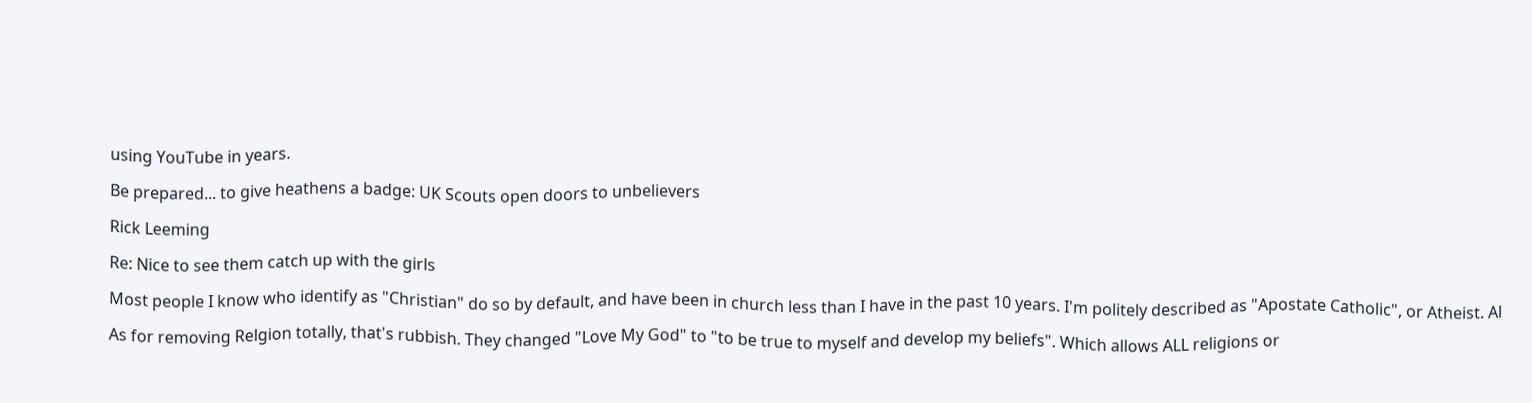using YouTube in years.

Be prepared... to give heathens a badge: UK Scouts open doors to unbelievers

Rick Leeming

Re: Nice to see them catch up with the girls

Most people I know who identify as "Christian" do so by default, and have been in church less than I have in the past 10 years. I'm politely described as "Apostate Catholic", or Atheist. Al

As for removing Relgion totally, that's rubbish. They changed "Love My God" to "to be true to myself and develop my beliefs". Which allows ALL religions or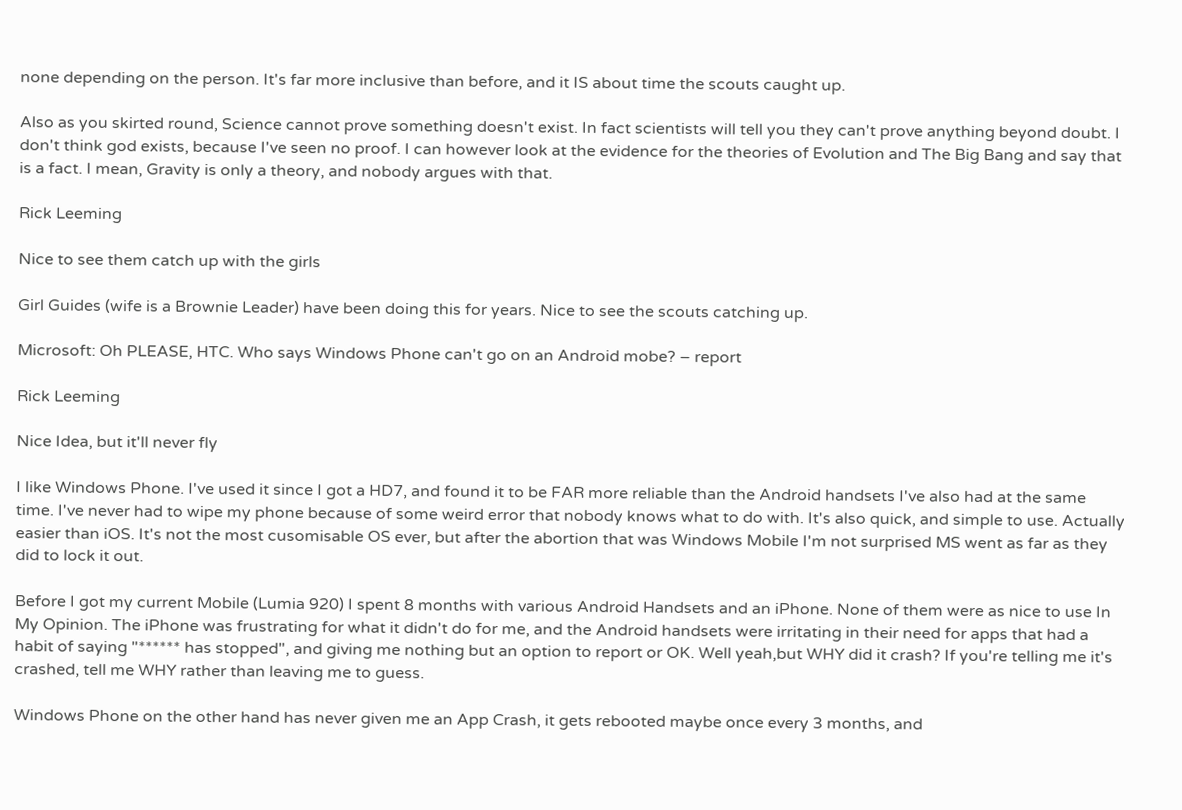none depending on the person. It's far more inclusive than before, and it IS about time the scouts caught up.

Also as you skirted round, Science cannot prove something doesn't exist. In fact scientists will tell you they can't prove anything beyond doubt. I don't think god exists, because I've seen no proof. I can however look at the evidence for the theories of Evolution and The Big Bang and say that is a fact. I mean, Gravity is only a theory, and nobody argues with that.

Rick Leeming

Nice to see them catch up with the girls

Girl Guides (wife is a Brownie Leader) have been doing this for years. Nice to see the scouts catching up.

Microsoft: Oh PLEASE, HTC. Who says Windows Phone can't go on an Android mobe? – report

Rick Leeming

Nice Idea, but it'll never fly

I like Windows Phone. I've used it since I got a HD7, and found it to be FAR more reliable than the Android handsets I've also had at the same time. I've never had to wipe my phone because of some weird error that nobody knows what to do with. It's also quick, and simple to use. Actually easier than iOS. It's not the most cusomisable OS ever, but after the abortion that was Windows Mobile I'm not surprised MS went as far as they did to lock it out.

Before I got my current Mobile (Lumia 920) I spent 8 months with various Android Handsets and an iPhone. None of them were as nice to use In My Opinion. The iPhone was frustrating for what it didn't do for me, and the Android handsets were irritating in their need for apps that had a habit of saying "****** has stopped", and giving me nothing but an option to report or OK. Well yeah,but WHY did it crash? If you're telling me it's crashed, tell me WHY rather than leaving me to guess.

Windows Phone on the other hand has never given me an App Crash, it gets rebooted maybe once every 3 months, and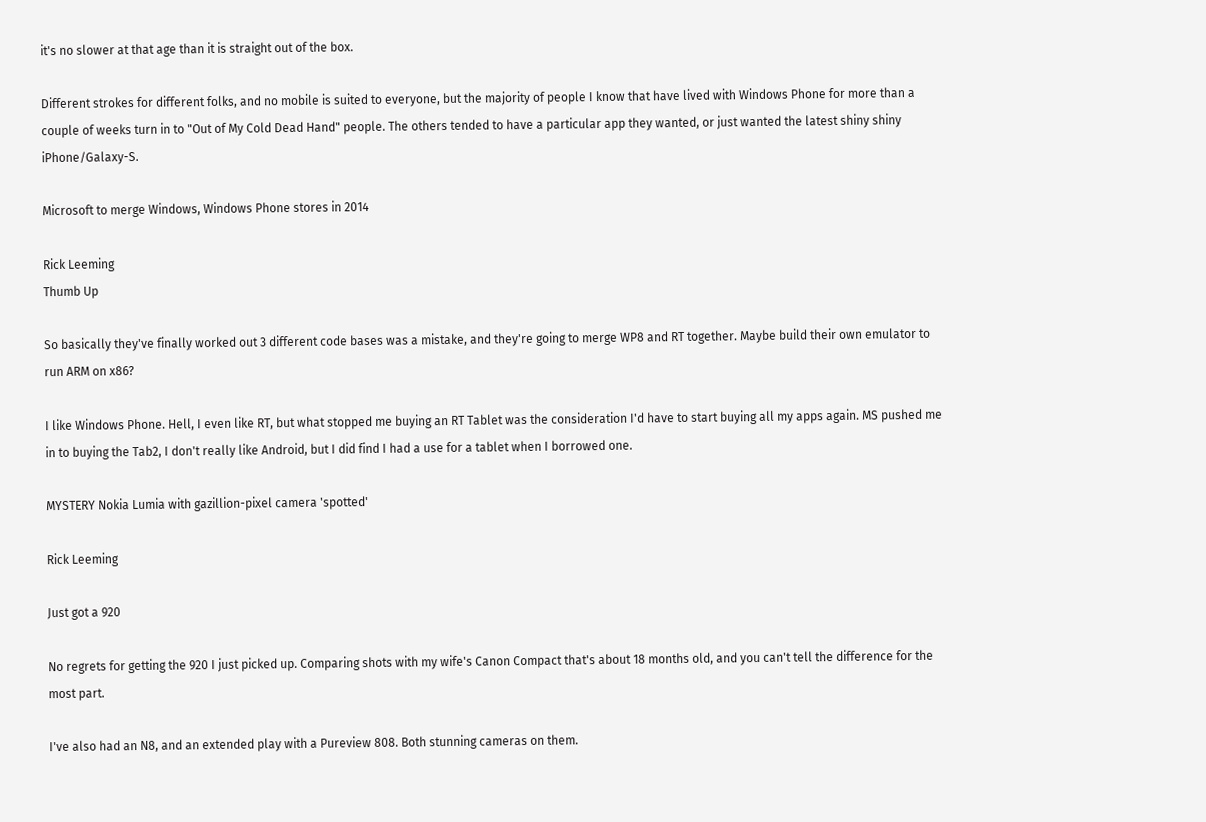it's no slower at that age than it is straight out of the box.

Different strokes for different folks, and no mobile is suited to everyone, but the majority of people I know that have lived with Windows Phone for more than a couple of weeks turn in to "Out of My Cold Dead Hand" people. The others tended to have a particular app they wanted, or just wanted the latest shiny shiny iPhone/Galaxy-S.

Microsoft to merge Windows, Windows Phone stores in 2014

Rick Leeming
Thumb Up

So basically they've finally worked out 3 different code bases was a mistake, and they're going to merge WP8 and RT together. Maybe build their own emulator to run ARM on x86?

I like Windows Phone. Hell, I even like RT, but what stopped me buying an RT Tablet was the consideration I'd have to start buying all my apps again. MS pushed me in to buying the Tab2, I don't really like Android, but I did find I had a use for a tablet when I borrowed one.

MYSTERY Nokia Lumia with gazillion-pixel camera 'spotted'

Rick Leeming

Just got a 920

No regrets for getting the 920 I just picked up. Comparing shots with my wife's Canon Compact that's about 18 months old, and you can't tell the difference for the most part.

I've also had an N8, and an extended play with a Pureview 808. Both stunning cameras on them.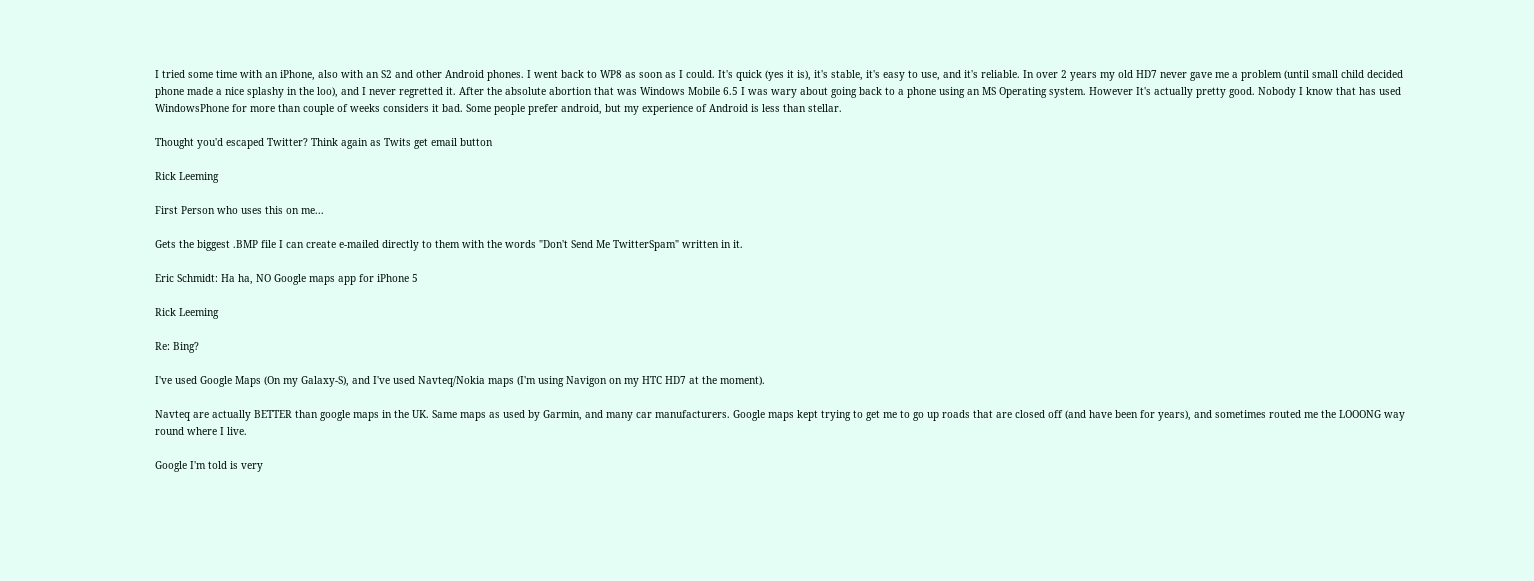I tried some time with an iPhone, also with an S2 and other Android phones. I went back to WP8 as soon as I could. It's quick (yes it is), it's stable, it's easy to use, and it's reliable. In over 2 years my old HD7 never gave me a problem (until small child decided phone made a nice splashy in the loo), and I never regretted it. After the absolute abortion that was Windows Mobile 6.5 I was wary about going back to a phone using an MS Operating system. However It's actually pretty good. Nobody I know that has used WindowsPhone for more than couple of weeks considers it bad. Some people prefer android, but my experience of Android is less than stellar.

Thought you'd escaped Twitter? Think again as Twits get email button

Rick Leeming

First Person who uses this on me...

Gets the biggest .BMP file I can create e-mailed directly to them with the words "Don't Send Me TwitterSpam" written in it.

Eric Schmidt: Ha ha, NO Google maps app for iPhone 5

Rick Leeming

Re: Bing?

I've used Google Maps (On my Galaxy-S), and I've used Navteq/Nokia maps (I'm using Navigon on my HTC HD7 at the moment).

Navteq are actually BETTER than google maps in the UK. Same maps as used by Garmin, and many car manufacturers. Google maps kept trying to get me to go up roads that are closed off (and have been for years), and sometimes routed me the LOOONG way round where I live.

Google I'm told is very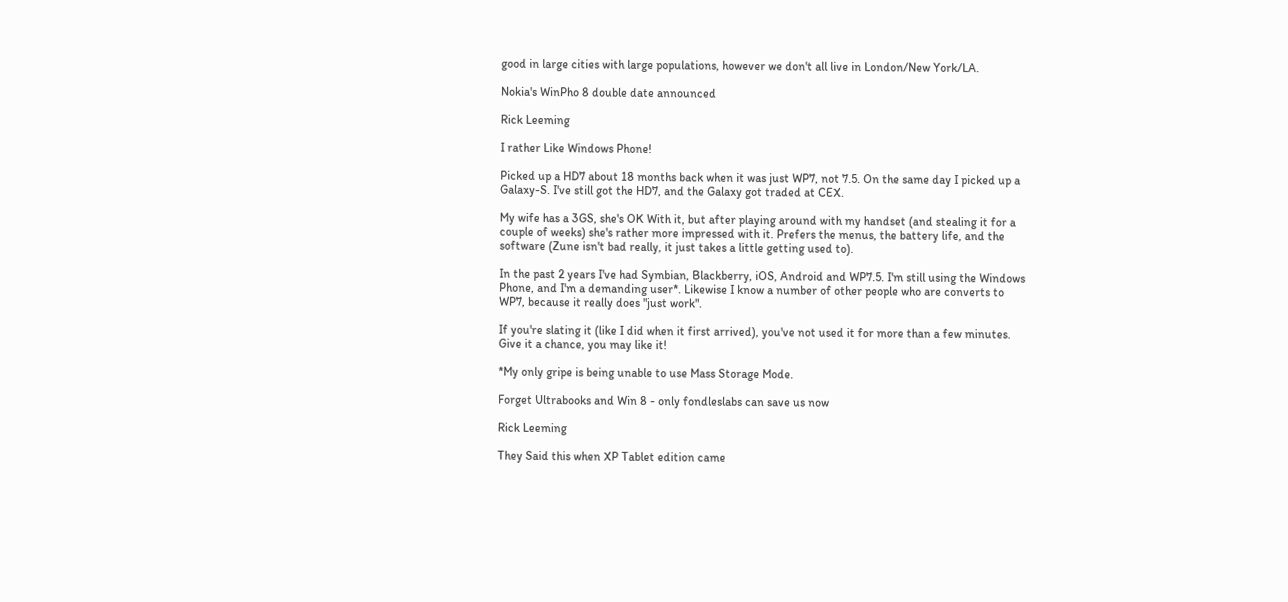good in large cities with large populations, however we don't all live in London/New York/LA.

Nokia's WinPho 8 double date announced

Rick Leeming

I rather Like Windows Phone!

Picked up a HD7 about 18 months back when it was just WP7, not 7.5. On the same day I picked up a Galaxy-S. I've still got the HD7, and the Galaxy got traded at CEX.

My wife has a 3GS, she's OK With it, but after playing around with my handset (and stealing it for a couple of weeks) she's rather more impressed with it. Prefers the menus, the battery life, and the software (Zune isn't bad really, it just takes a little getting used to).

In the past 2 years I've had Symbian, Blackberry, iOS, Android and WP7.5. I'm still using the Windows Phone, and I'm a demanding user*. Likewise I know a number of other people who are converts to WP7, because it really does "just work".

If you're slating it (like I did when it first arrived), you've not used it for more than a few minutes. Give it a chance, you may like it!

*My only gripe is being unable to use Mass Storage Mode.

Forget Ultrabooks and Win 8 - only fondleslabs can save us now

Rick Leeming

They Said this when XP Tablet edition came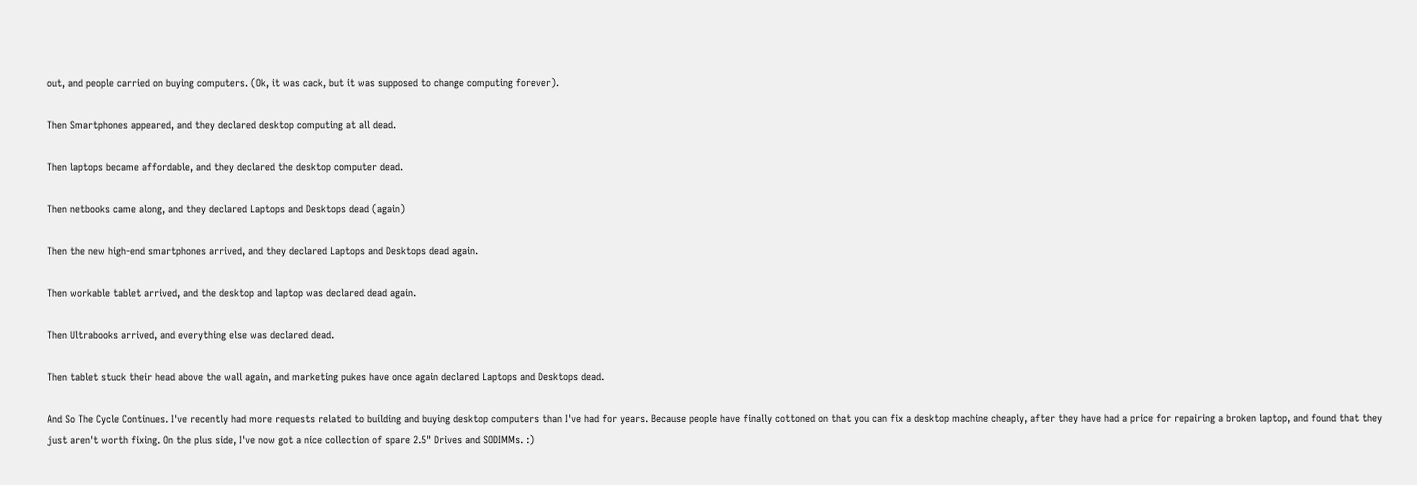out, and people carried on buying computers. (Ok, it was cack, but it was supposed to change computing forever).

Then Smartphones appeared, and they declared desktop computing at all dead.

Then laptops became affordable, and they declared the desktop computer dead.

Then netbooks came along, and they declared Laptops and Desktops dead (again)

Then the new high-end smartphones arrived, and they declared Laptops and Desktops dead again.

Then workable tablet arrived, and the desktop and laptop was declared dead again.

Then Ultrabooks arrived, and everything else was declared dead.

Then tablet stuck their head above the wall again, and marketing pukes have once again declared Laptops and Desktops dead.

And So The Cycle Continues. I've recently had more requests related to building and buying desktop computers than I've had for years. Because people have finally cottoned on that you can fix a desktop machine cheaply, after they have had a price for repairing a broken laptop, and found that they just aren't worth fixing. On the plus side, I've now got a nice collection of spare 2.5" Drives and SODIMMs. :)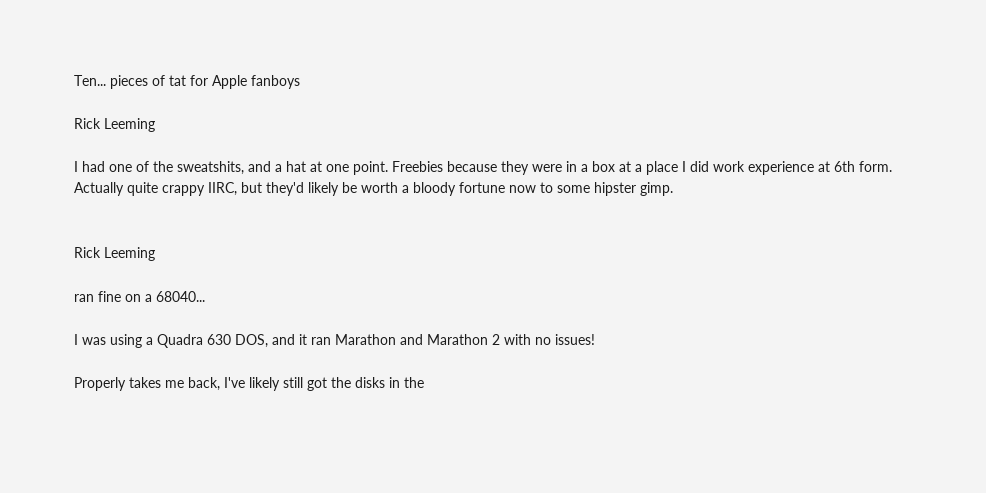Ten... pieces of tat for Apple fanboys

Rick Leeming

I had one of the sweatshits, and a hat at one point. Freebies because they were in a box at a place I did work experience at 6th form. Actually quite crappy IIRC, but they'd likely be worth a bloody fortune now to some hipster gimp.


Rick Leeming

ran fine on a 68040...

I was using a Quadra 630 DOS, and it ran Marathon and Marathon 2 with no issues!

Properly takes me back, I've likely still got the disks in the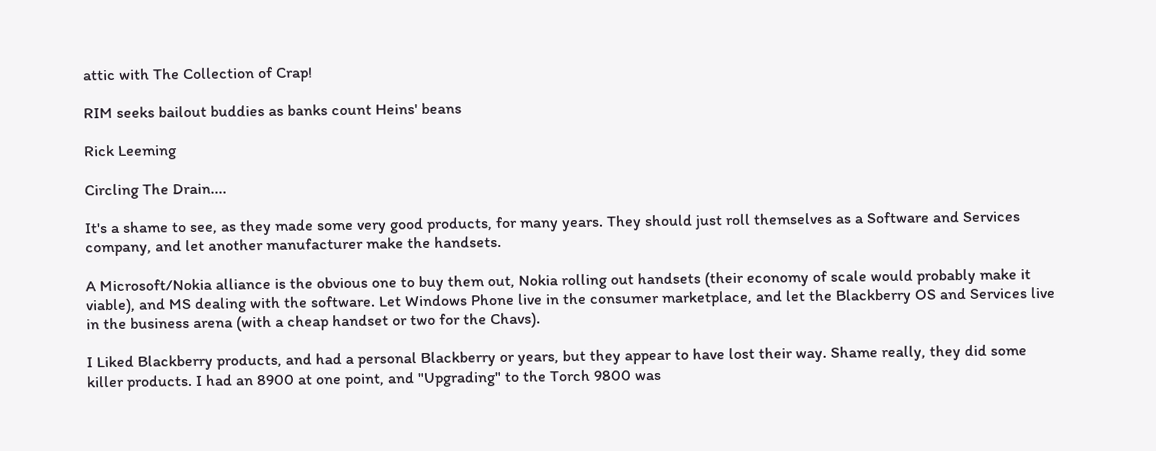attic with The Collection of Crap!

RIM seeks bailout buddies as banks count Heins' beans

Rick Leeming

Circling The Drain....

It's a shame to see, as they made some very good products, for many years. They should just roll themselves as a Software and Services company, and let another manufacturer make the handsets.

A Microsoft/Nokia alliance is the obvious one to buy them out, Nokia rolling out handsets (their economy of scale would probably make it viable), and MS dealing with the software. Let Windows Phone live in the consumer marketplace, and let the Blackberry OS and Services live in the business arena (with a cheap handset or two for the Chavs).

I Liked Blackberry products, and had a personal Blackberry or years, but they appear to have lost their way. Shame really, they did some killer products. I had an 8900 at one point, and "Upgrading" to the Torch 9800 was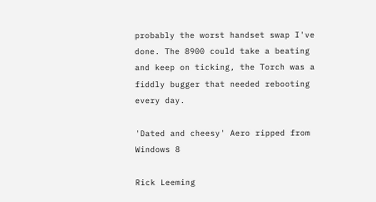probably the worst handset swap I've done. The 8900 could take a beating and keep on ticking, the Torch was a fiddly bugger that needed rebooting every day.

'Dated and cheesy' Aero ripped from Windows 8

Rick Leeming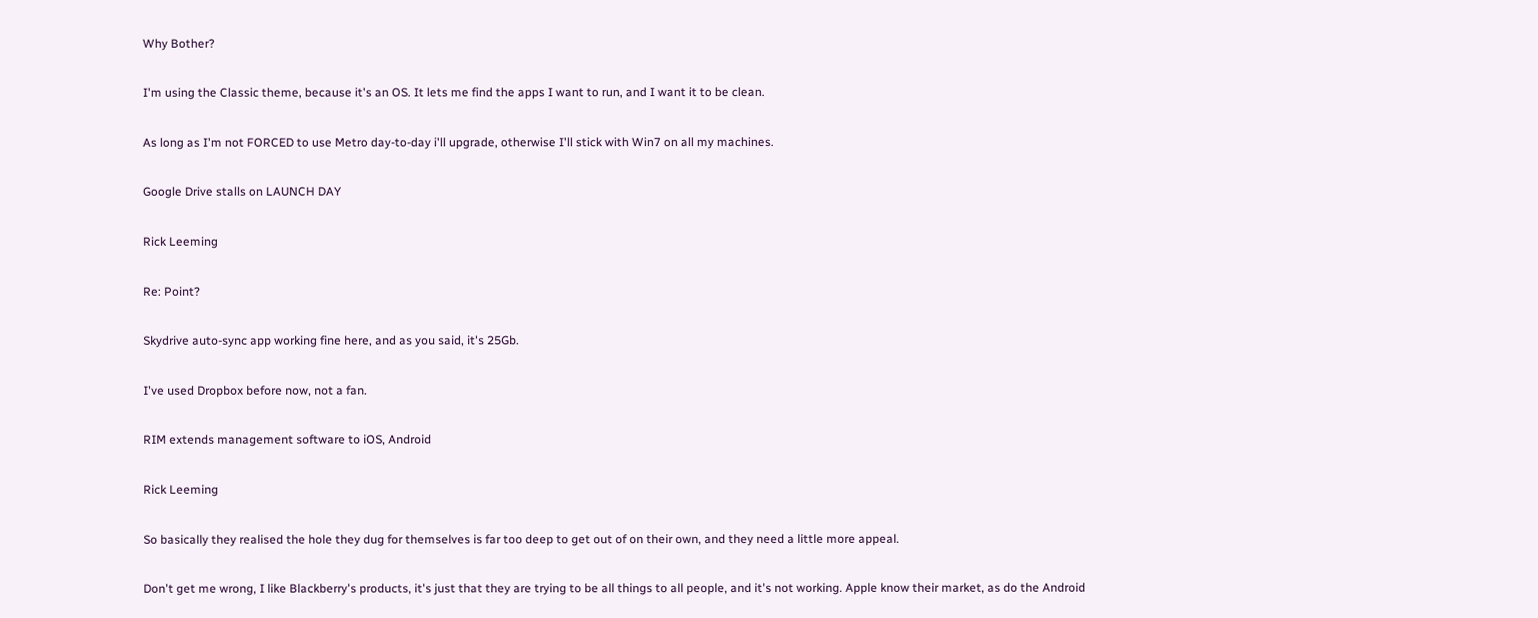Why Bother?

I'm using the Classic theme, because it's an OS. It lets me find the apps I want to run, and I want it to be clean.

As long as I'm not FORCED to use Metro day-to-day i'll upgrade, otherwise I'll stick with Win7 on all my machines.

Google Drive stalls on LAUNCH DAY

Rick Leeming

Re: Point?

Skydrive auto-sync app working fine here, and as you said, it's 25Gb.

I've used Dropbox before now, not a fan.

RIM extends management software to iOS, Android

Rick Leeming

So basically they realised the hole they dug for themselves is far too deep to get out of on their own, and they need a little more appeal.

Don't get me wrong, I like Blackberry's products, it's just that they are trying to be all things to all people, and it's not working. Apple know their market, as do the Android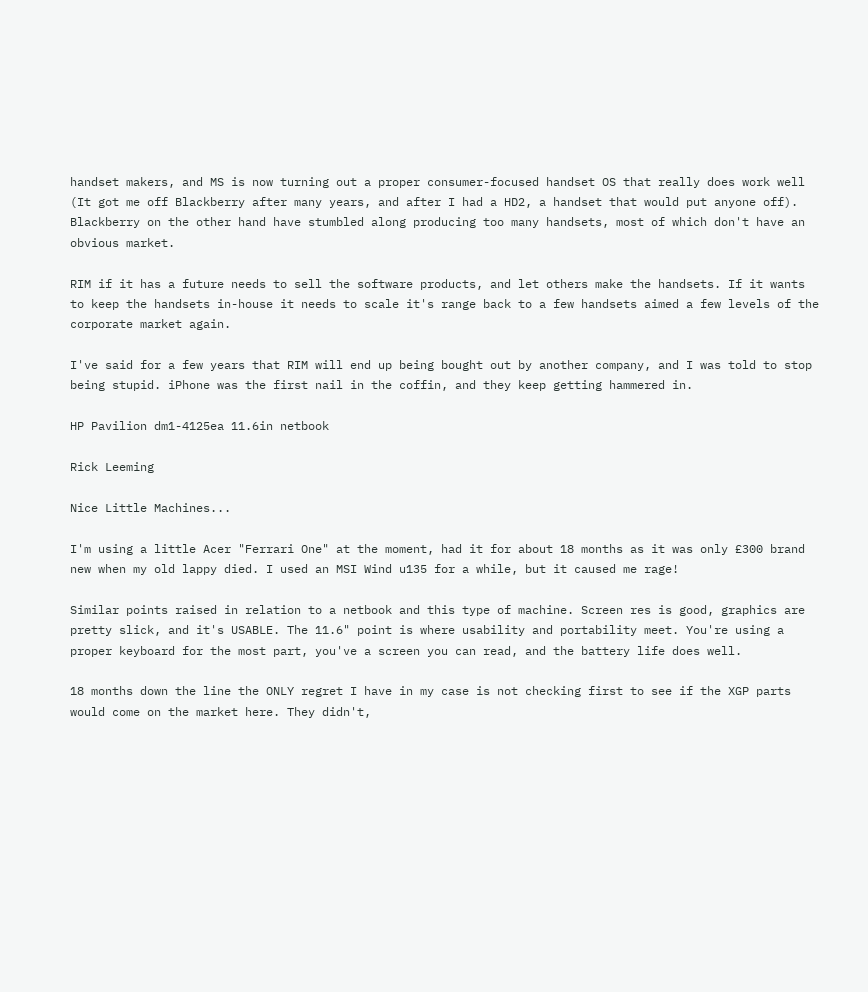handset makers, and MS is now turning out a proper consumer-focused handset OS that really does work well (It got me off Blackberry after many years, and after I had a HD2, a handset that would put anyone off). Blackberry on the other hand have stumbled along producing too many handsets, most of which don't have an obvious market.

RIM if it has a future needs to sell the software products, and let others make the handsets. If it wants to keep the handsets in-house it needs to scale it's range back to a few handsets aimed a few levels of the corporate market again.

I've said for a few years that RIM will end up being bought out by another company, and I was told to stop being stupid. iPhone was the first nail in the coffin, and they keep getting hammered in.

HP Pavilion dm1-4125ea 11.6in netbook

Rick Leeming

Nice Little Machines...

I'm using a little Acer "Ferrari One" at the moment, had it for about 18 months as it was only £300 brand new when my old lappy died. I used an MSI Wind u135 for a while, but it caused me rage!

Similar points raised in relation to a netbook and this type of machine. Screen res is good, graphics are pretty slick, and it's USABLE. The 11.6" point is where usability and portability meet. You're using a proper keyboard for the most part, you've a screen you can read, and the battery life does well.

18 months down the line the ONLY regret I have in my case is not checking first to see if the XGP parts would come on the market here. They didn't,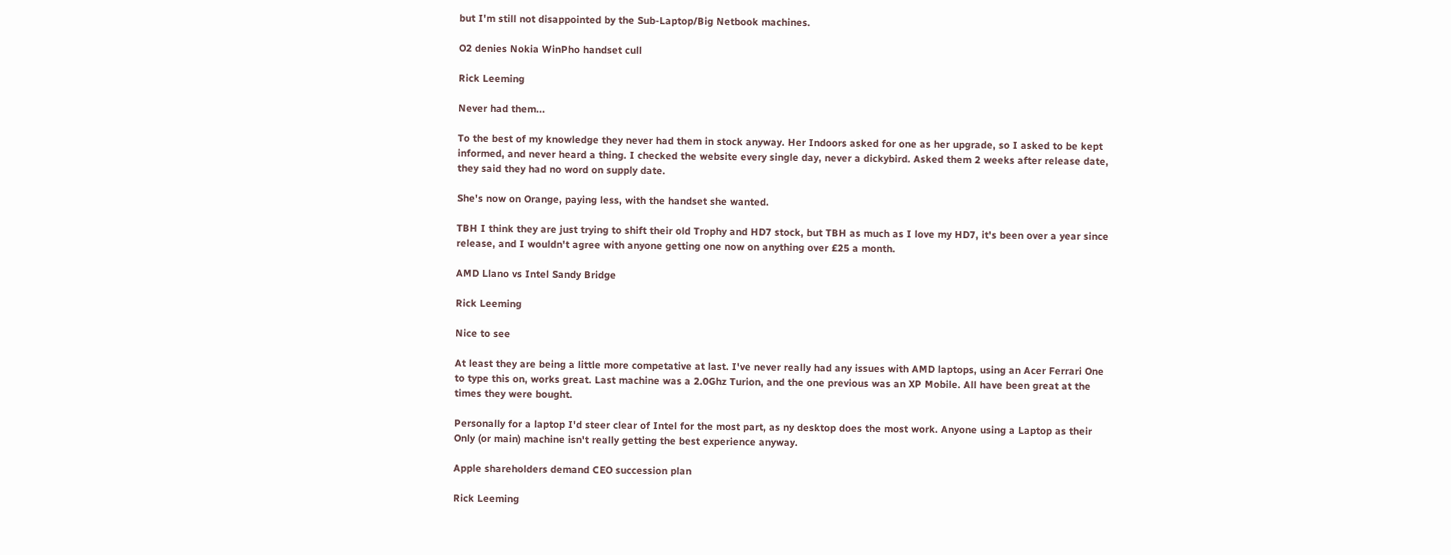but I'm still not disappointed by the Sub-Laptop/Big Netbook machines.

O2 denies Nokia WinPho handset cull

Rick Leeming

Never had them...

To the best of my knowledge they never had them in stock anyway. Her Indoors asked for one as her upgrade, so I asked to be kept informed, and never heard a thing. I checked the website every single day, never a dickybird. Asked them 2 weeks after release date, they said they had no word on supply date.

She's now on Orange, paying less, with the handset she wanted.

TBH I think they are just trying to shift their old Trophy and HD7 stock, but TBH as much as I love my HD7, it's been over a year since release, and I wouldn't agree with anyone getting one now on anything over £25 a month.

AMD Llano vs Intel Sandy Bridge

Rick Leeming

Nice to see

At least they are being a little more competative at last. I've never really had any issues with AMD laptops, using an Acer Ferrari One to type this on, works great. Last machine was a 2.0Ghz Turion, and the one previous was an XP Mobile. All have been great at the times they were bought.

Personally for a laptop I'd steer clear of Intel for the most part, as ny desktop does the most work. Anyone using a Laptop as their Only (or main) machine isn't really getting the best experience anyway.

Apple shareholders demand CEO succession plan

Rick Leeming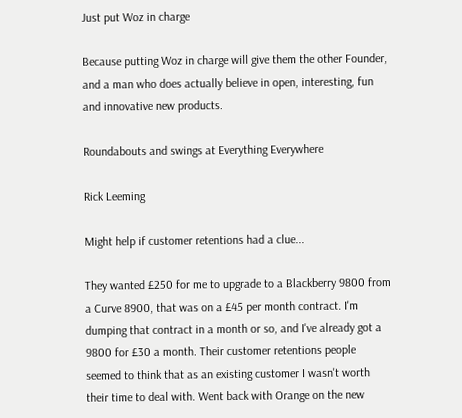Just put Woz in charge

Because putting Woz in charge will give them the other Founder, and a man who does actually believe in open, interesting, fun and innovative new products.

Roundabouts and swings at Everything Everywhere

Rick Leeming

Might help if customer retentions had a clue...

They wanted £250 for me to upgrade to a Blackberry 9800 from a Curve 8900, that was on a £45 per month contract. I'm dumping that contract in a month or so, and I've already got a 9800 for £30 a month. Their customer retentions people seemed to think that as an existing customer I wasn't worth their time to deal with. Went back with Orange on the new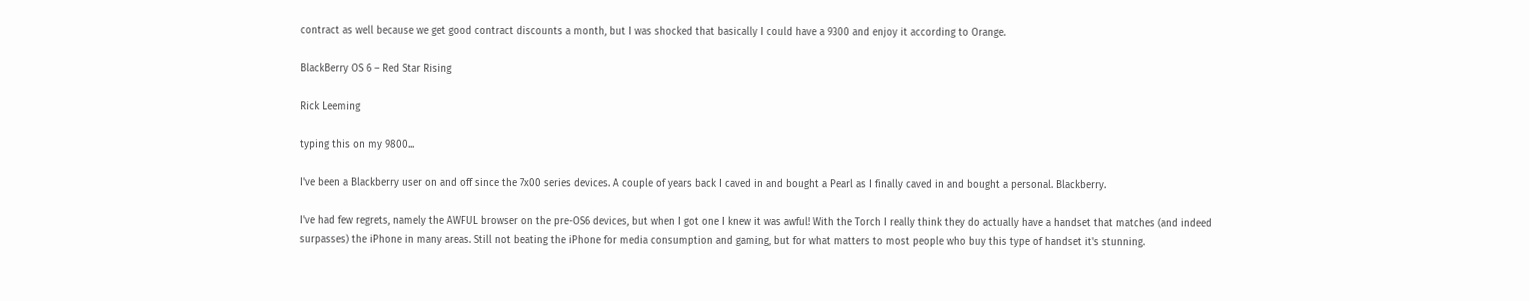contract as well because we get good contract discounts a month, but I was shocked that basically I could have a 9300 and enjoy it according to Orange.

BlackBerry OS 6 – Red Star Rising

Rick Leeming

typing this on my 9800...

I've been a Blackberry user on and off since the 7x00 series devices. A couple of years back I caved in and bought a Pearl as I finally caved in and bought a personal. Blackberry.

I've had few regrets, namely the AWFUL browser on the pre-OS6 devices, but when I got one I knew it was awful! With the Torch I really think they do actually have a handset that matches (and indeed surpasses) the iPhone in many areas. Still not beating the iPhone for media consumption and gaming, but for what matters to most people who buy this type of handset it's stunning.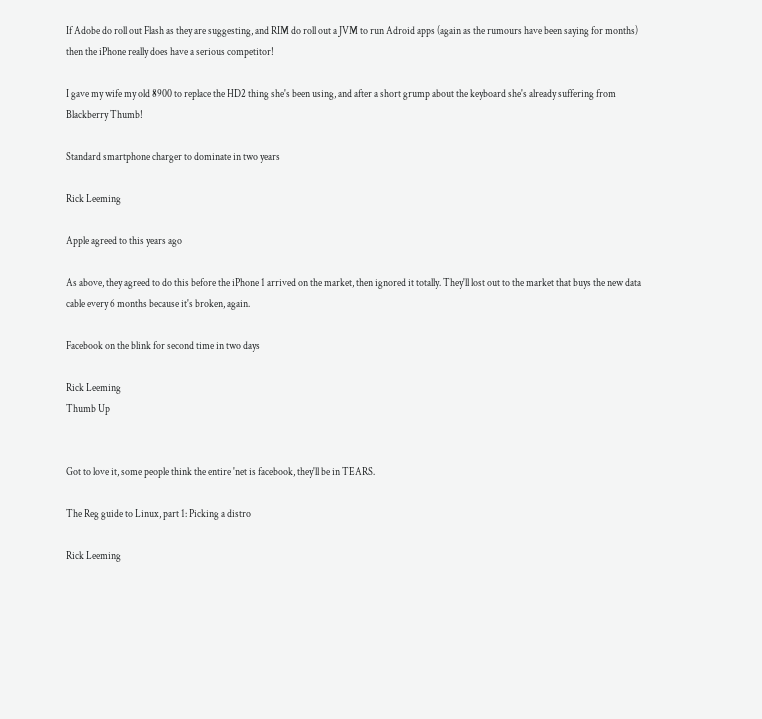If Adobe do roll out Flash as they are suggesting, and RIM do roll out a JVM to run Adroid apps (again as the rumours have been saying for months) then the iPhone really does have a serious competitor!

I gave my wife my old 8900 to replace the HD2 thing she's been using, and after a short grump about the keyboard she's already suffering from Blackberry Thumb!

Standard smartphone charger to dominate in two years

Rick Leeming

Apple agreed to this years ago

As above, they agreed to do this before the iPhone 1 arrived on the market, then ignored it totally. They'll lost out to the market that buys the new data cable every 6 months because it's broken, again.

Facebook on the blink for second time in two days

Rick Leeming
Thumb Up


Got to love it, some people think the entire 'net is facebook, they'll be in TEARS.

The Reg guide to Linux, part 1: Picking a distro

Rick Leeming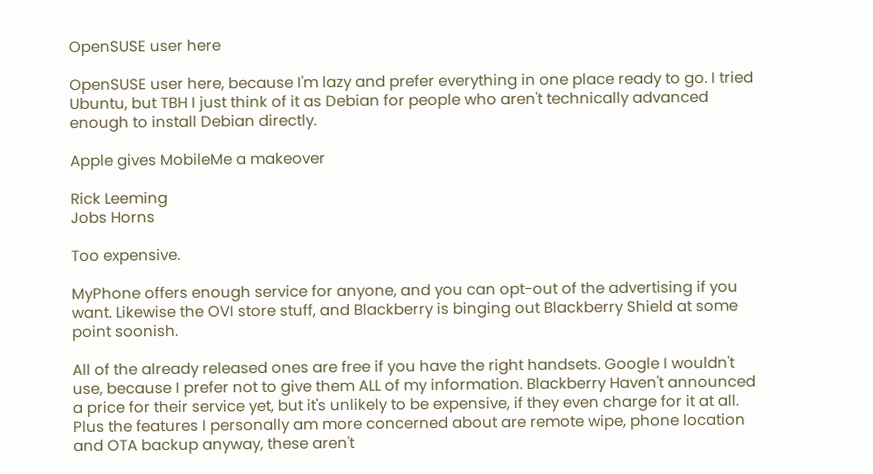OpenSUSE user here

OpenSUSE user here, because I'm lazy and prefer everything in one place ready to go. I tried Ubuntu, but TBH I just think of it as Debian for people who aren't technically advanced enough to install Debian directly.

Apple gives MobileMe a makeover

Rick Leeming
Jobs Horns

Too expensive.

MyPhone offers enough service for anyone, and you can opt-out of the advertising if you want. Likewise the OVI store stuff, and Blackberry is binging out Blackberry Shield at some point soonish.

All of the already released ones are free if you have the right handsets. Google I wouldn't use, because I prefer not to give them ALL of my information. Blackberry Haven't announced a price for their service yet, but it's unlikely to be expensive, if they even charge for it at all. Plus the features I personally am more concerned about are remote wipe, phone location and OTA backup anyway, these aren't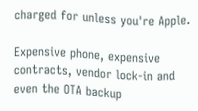charged for unless you're Apple.

Expensive phone, expensive contracts, vendor lock-in and even the OTA backup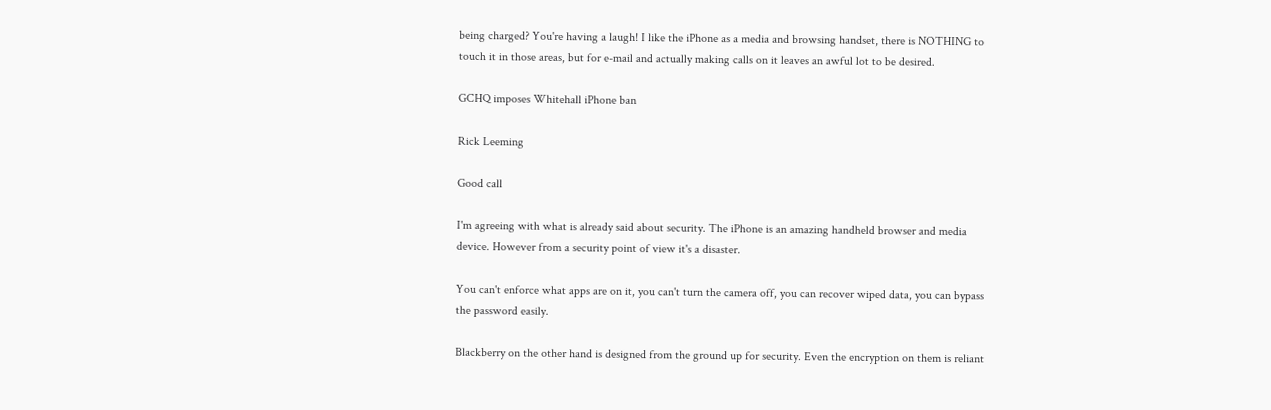being charged? You're having a laugh! I like the iPhone as a media and browsing handset, there is NOTHING to touch it in those areas, but for e-mail and actually making calls on it leaves an awful lot to be desired.

GCHQ imposes Whitehall iPhone ban

Rick Leeming

Good call

I'm agreeing with what is already said about security. The iPhone is an amazing handheld browser and media device. However from a security point of view it's a disaster.

You can't enforce what apps are on it, you can't turn the camera off, you can recover wiped data, you can bypass the password easily.

Blackberry on the other hand is designed from the ground up for security. Even the encryption on them is reliant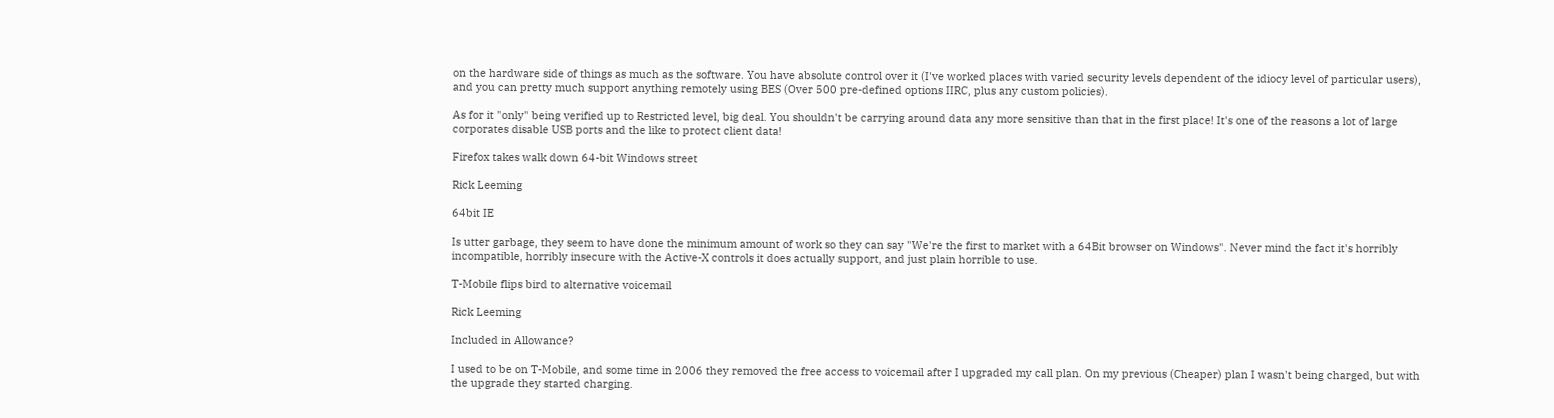on the hardware side of things as much as the software. You have absolute control over it (I've worked places with varied security levels dependent of the idiocy level of particular users), and you can pretty much support anything remotely using BES (Over 500 pre-defined options IIRC, plus any custom policies).

As for it "only" being verified up to Restricted level, big deal. You shouldn't be carrying around data any more sensitive than that in the first place! It's one of the reasons a lot of large corporates disable USB ports and the like to protect client data!

Firefox takes walk down 64-bit Windows street

Rick Leeming

64bit IE

Is utter garbage, they seem to have done the minimum amount of work so they can say "We're the first to market with a 64Bit browser on Windows". Never mind the fact it's horribly incompatible, horribly insecure with the Active-X controls it does actually support, and just plain horrible to use.

T-Mobile flips bird to alternative voicemail

Rick Leeming

Included in Allowance?

I used to be on T-Mobile, and some time in 2006 they removed the free access to voicemail after I upgraded my call plan. On my previous (Cheaper) plan I wasn't being charged, but with the upgrade they started charging.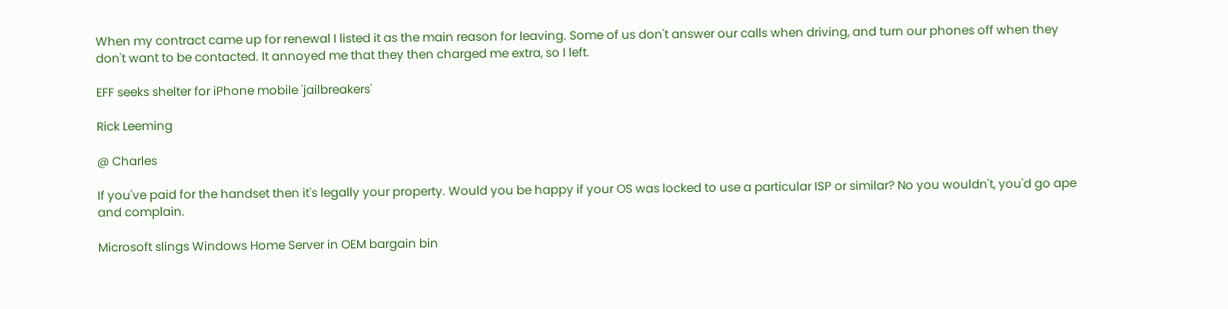When my contract came up for renewal I listed it as the main reason for leaving. Some of us don't answer our calls when driving, and turn our phones off when they don't want to be contacted. It annoyed me that they then charged me extra, so I left.

EFF seeks shelter for iPhone mobile 'jailbreakers'

Rick Leeming

@ Charles

If you've paid for the handset then it's legally your property. Would you be happy if your OS was locked to use a particular ISP or similar? No you wouldn't, you'd go ape and complain.

Microsoft slings Windows Home Server in OEM bargain bin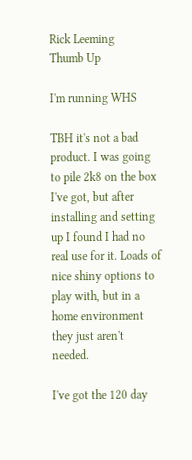Rick Leeming
Thumb Up

I'm running WHS

TBH it's not a bad product. I was going to pile 2k8 on the box I've got, but after installing and setting up I found I had no real use for it. Loads of nice shiny options to play with, but in a home environment they just aren't needed.

I've got the 120 day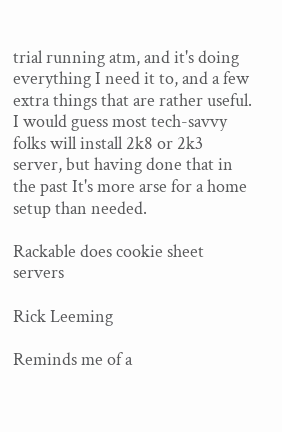trial running atm, and it's doing everything I need it to, and a few extra things that are rather useful. I would guess most tech-savvy folks will install 2k8 or 2k3 server, but having done that in the past It's more arse for a home setup than needed.

Rackable does cookie sheet servers

Rick Leeming

Reminds me of a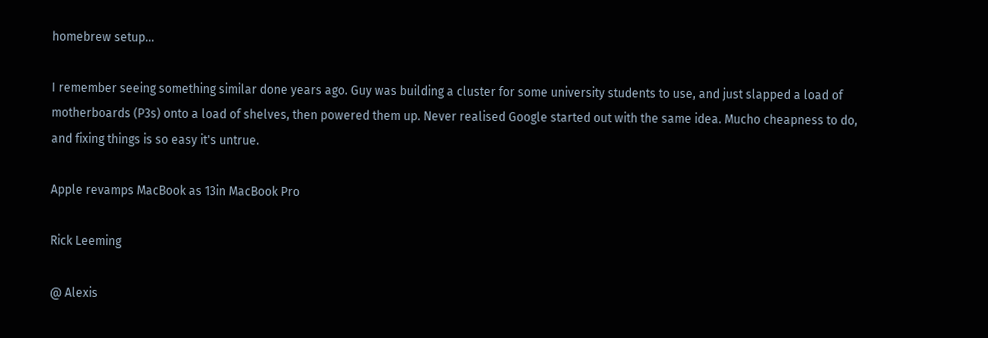homebrew setup...

I remember seeing something similar done years ago. Guy was building a cluster for some university students to use, and just slapped a load of motherboards (P3s) onto a load of shelves, then powered them up. Never realised Google started out with the same idea. Mucho cheapness to do, and fixing things is so easy it's untrue.

Apple revamps MacBook as 13in MacBook Pro

Rick Leeming

@ Alexis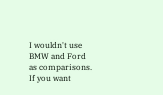I wouldn't use BMW and Ford as comparisons. If you want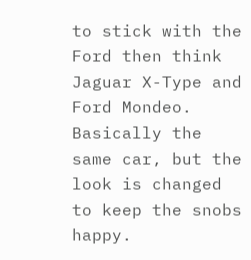to stick with the Ford then think Jaguar X-Type and Ford Mondeo. Basically the same car, but the look is changed to keep the snobs happy.